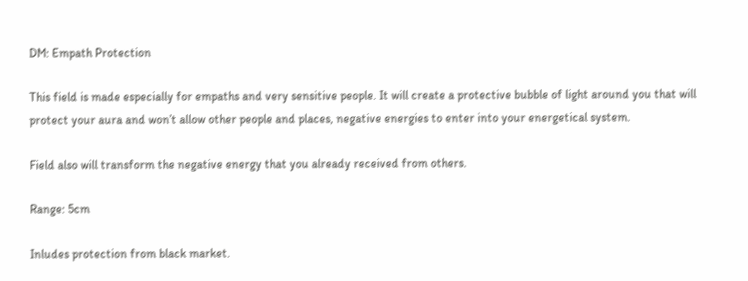DM: Empath Protection

This field is made especially for empaths and very sensitive people. It will create a protective bubble of light around you that will protect your aura and won’t allow other people and places, negative energies to enter into your energetical system.

Field also will transform the negative energy that you already received from others.

Range: 5cm

Inludes protection from black market.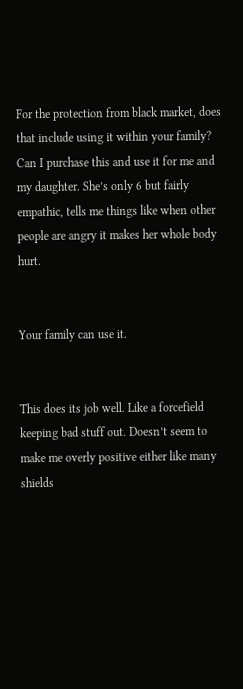For the protection from black market, does that include using it within your family? Can I purchase this and use it for me and my daughter. She’s only 6 but fairly empathic, tells me things like when other people are angry it makes her whole body hurt.


Your family can use it.


This does its job well. Like a forcefield keeping bad stuff out. Doesn’t seem to make me overly positive either like many shields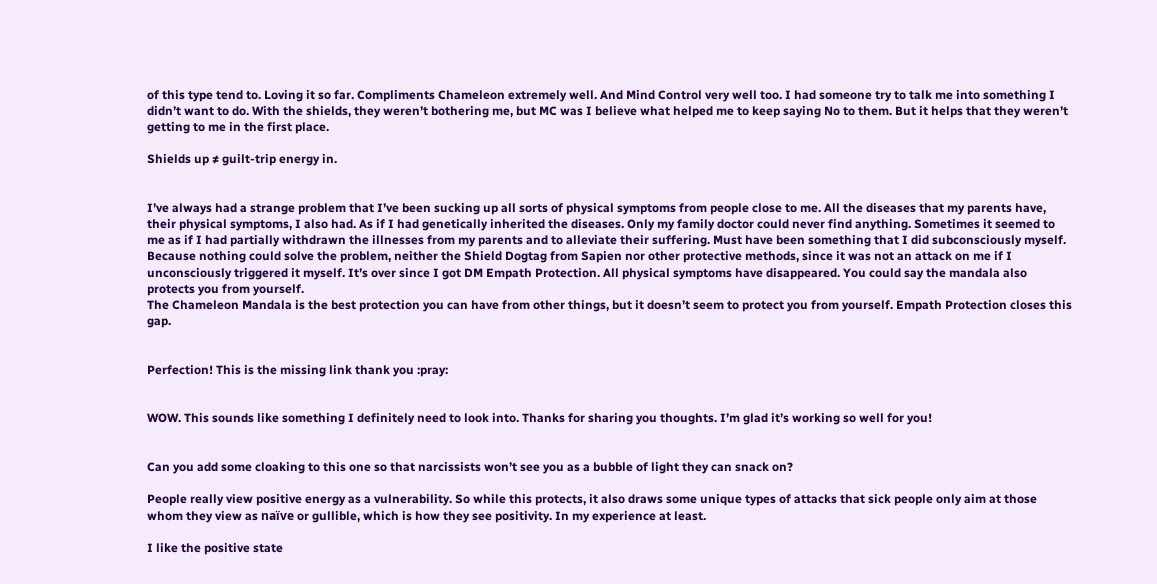of this type tend to. Loving it so far. Compliments Chameleon extremely well. And Mind Control very well too. I had someone try to talk me into something I didn’t want to do. With the shields, they weren’t bothering me, but MC was I believe what helped me to keep saying No to them. But it helps that they weren’t getting to me in the first place.

Shields up ≠ guilt-trip energy in.


I’ve always had a strange problem that I’ve been sucking up all sorts of physical symptoms from people close to me. All the diseases that my parents have, their physical symptoms, I also had. As if I had genetically inherited the diseases. Only my family doctor could never find anything. Sometimes it seemed to me as if I had partially withdrawn the illnesses from my parents and to alleviate their suffering. Must have been something that I did subconsciously myself. Because nothing could solve the problem, neither the Shield Dogtag from Sapien nor other protective methods, since it was not an attack on me if I unconsciously triggered it myself. It’s over since I got DM Empath Protection. All physical symptoms have disappeared. You could say the mandala also protects you from yourself.
The Chameleon Mandala is the best protection you can have from other things, but it doesn’t seem to protect you from yourself. Empath Protection closes this gap.


Perfection! This is the missing link thank you :pray:


WOW. This sounds like something I definitely need to look into. Thanks for sharing you thoughts. I’m glad it’s working so well for you!


Can you add some cloaking to this one so that narcissists won’t see you as a bubble of light they can snack on?

People really view positive energy as a vulnerability. So while this protects, it also draws some unique types of attacks that sick people only aim at those whom they view as naïve or gullible, which is how they see positivity. In my experience at least.

I like the positive state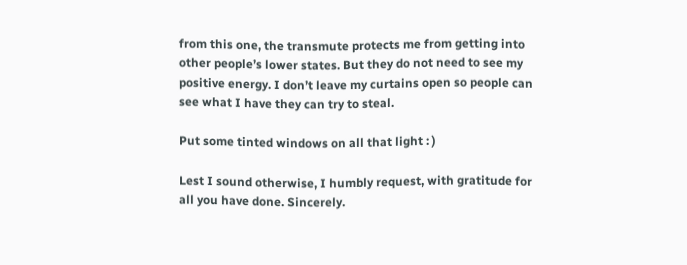from this one, the transmute protects me from getting into other people’s lower states. But they do not need to see my positive energy. I don’t leave my curtains open so people can see what I have they can try to steal.

Put some tinted windows on all that light : )

Lest I sound otherwise, I humbly request, with gratitude for all you have done. Sincerely.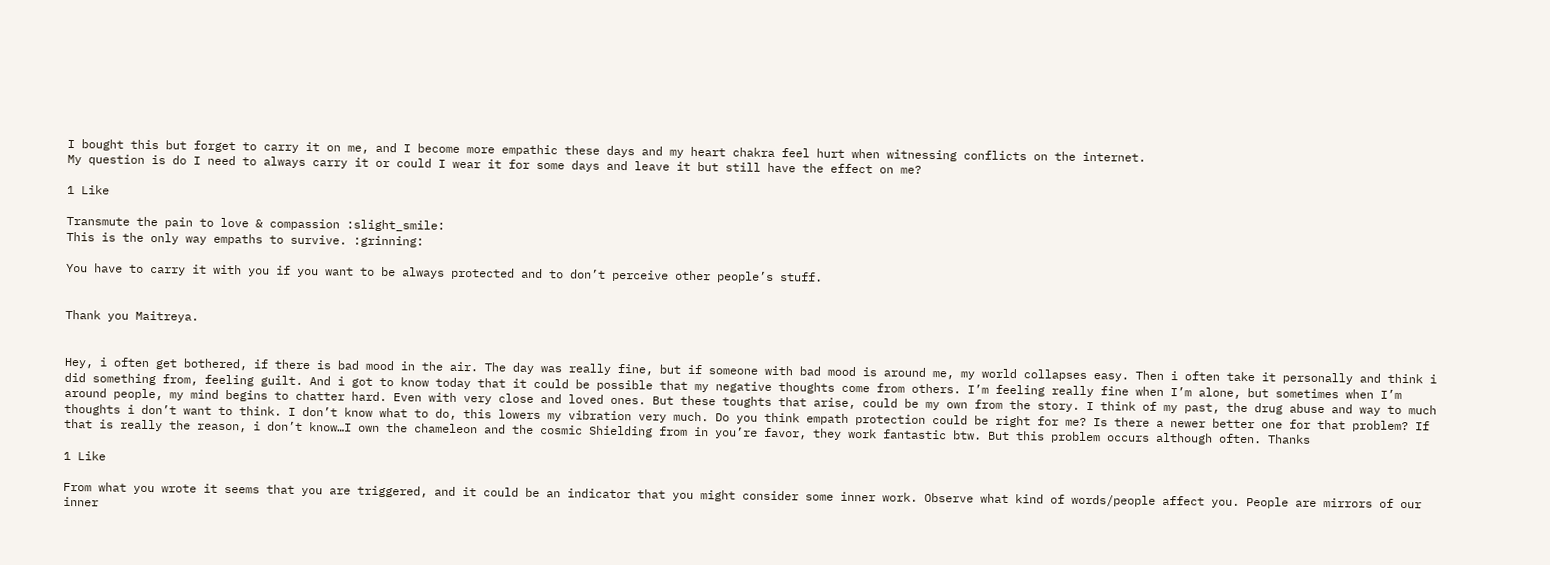I bought this but forget to carry it on me, and I become more empathic these days and my heart chakra feel hurt when witnessing conflicts on the internet.
My question is do I need to always carry it or could I wear it for some days and leave it but still have the effect on me?

1 Like

Transmute the pain to love & compassion :slight_smile:
This is the only way empaths to survive. :grinning:

You have to carry it with you if you want to be always protected and to don’t perceive other people’s stuff.


Thank you Maitreya.


Hey, i often get bothered, if there is bad mood in the air. The day was really fine, but if someone with bad mood is around me, my world collapses easy. Then i often take it personally and think i did something from, feeling guilt. And i got to know today that it could be possible that my negative thoughts come from others. I’m feeling really fine when I’m alone, but sometimes when I’m around people, my mind begins to chatter hard. Even with very close and loved ones. But these toughts that arise, could be my own from the story. I think of my past, the drug abuse and way to much thoughts i don’t want to think. I don’t know what to do, this lowers my vibration very much. Do you think empath protection could be right for me? Is there a newer better one for that problem? If that is really the reason, i don’t know…I own the chameleon and the cosmic Shielding from in you’re favor, they work fantastic btw. But this problem occurs although often. Thanks

1 Like

From what you wrote it seems that you are triggered, and it could be an indicator that you might consider some inner work. Observe what kind of words/people affect you. People are mirrors of our inner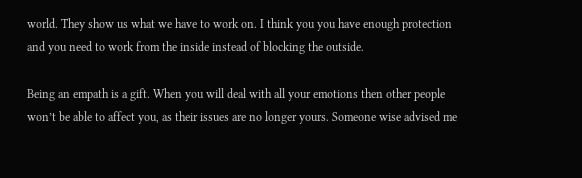world. They show us what we have to work on. I think you you have enough protection and you need to work from the inside instead of blocking the outside.

Being an empath is a gift. When you will deal with all your emotions then other people won’t be able to affect you, as their issues are no longer yours. Someone wise advised me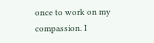once to work on my compassion. I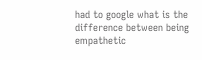had to google what is the difference between being empathetic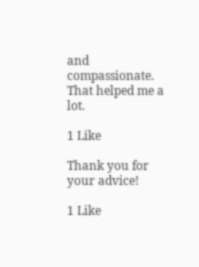and compassionate. That helped me a lot.

1 Like

Thank you for your advice!

1 Like